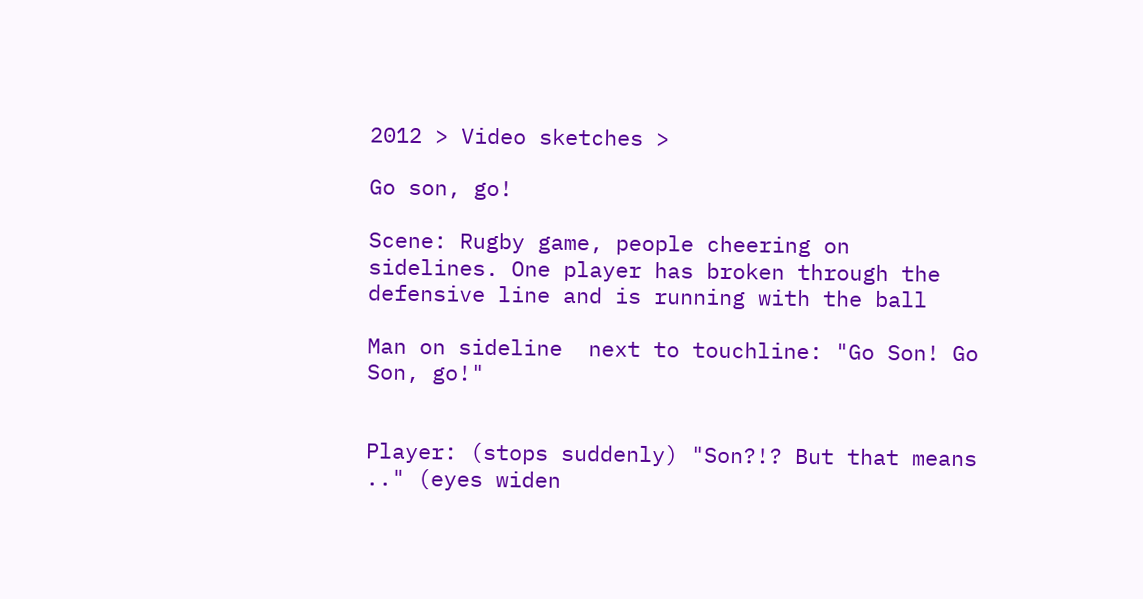2012 > Video sketches >

Go son, go!

Scene: Rugby game, people cheering on sidelines. One player has broken through the defensive line and is running with the ball

Man on sideline  next to touchline: "Go Son! Go Son, go!"


Player: (stops suddenly) "Son?!? But that means .." (eyes widen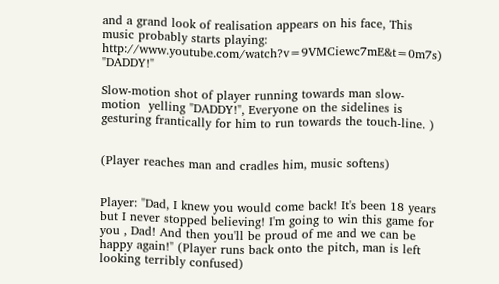and a grand look of realisation appears on his face, This music probably starts playing:  http://www.youtube.com/watch?v=9VMCiewc7mE&t=0m7s)  "DADDY!"

Slow-motion shot of player running towards man slow-motion  yelling "DADDY!", Everyone on the sidelines is gesturing frantically for him to run towards the touch-line. )


(Player reaches man and cradles him, music softens)


Player: "Dad, I knew you would come back! It's been 18 years but I never stopped believing! I'm going to win this game for you , Dad! And then you'll be proud of me and we can be happy again!" (Player runs back onto the pitch, man is left looking terribly confused)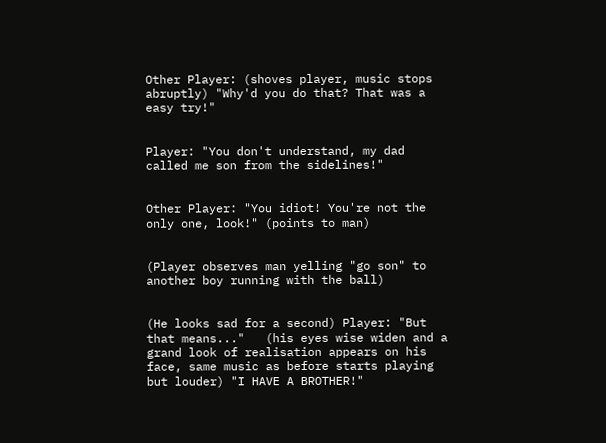Other Player: (shoves player, music stops abruptly) "Why'd you do that? That was a easy try!"


Player: "You don't understand, my dad called me son from the sidelines!"


Other Player: "You idiot! You're not the only one, look!" (points to man)


(Player observes man yelling "go son" to another boy running with the ball)


(He looks sad for a second) Player: "But that means..."   (his eyes wise widen and a grand look of realisation appears on his face, same music as before starts playing but louder) "I HAVE A BROTHER!"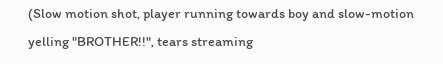(Slow motion shot, player running towards boy and slow-motion yelling "BROTHER!!", tears streaming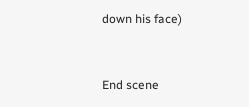down his face)


End scene